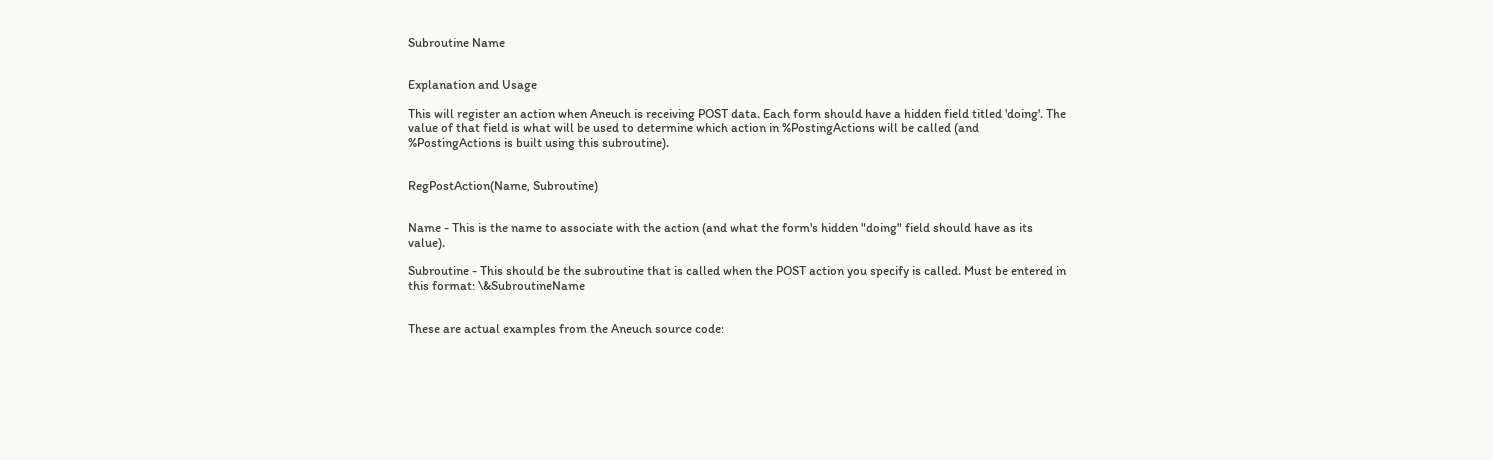Subroutine Name


Explanation and Usage

This will register an action when Aneuch is receiving POST data. Each form should have a hidden field titled 'doing'. The value of that field is what will be used to determine which action in %PostingActions will be called (and %PostingActions is built using this subroutine).


RegPostAction(Name, Subroutine)


Name - This is the name to associate with the action (and what the form's hidden "doing" field should have as its value).

Subroutine - This should be the subroutine that is called when the POST action you specify is called. Must be entered in this format: \&SubroutineName


These are actual examples from the Aneuch source code: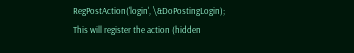RegPostAction('login', \&DoPostingLogin);
This will register the action (hidden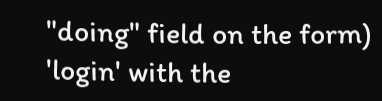"doing" field on the form) 'login' with the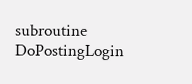subroutine DoPostingLogin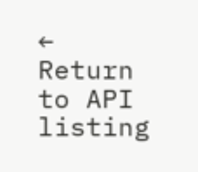← Return to API listing